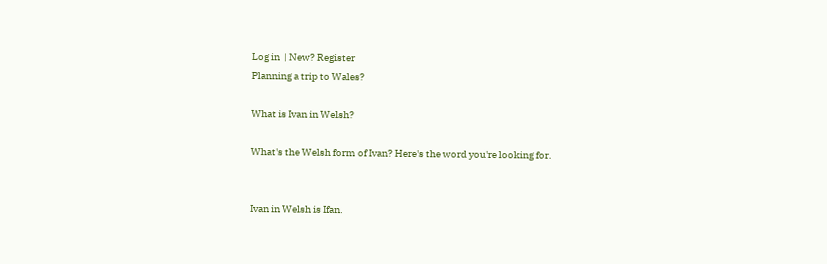Log in  | New? Register
Planning a trip to Wales?

What is Ivan in Welsh?

What's the Welsh form of Ivan? Here's the word you're looking for.


Ivan in Welsh is Ifan.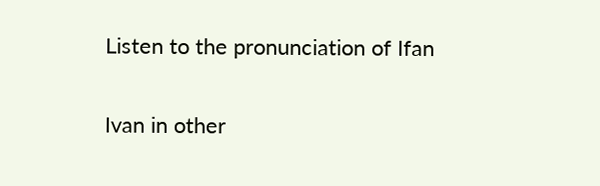Listen to the pronunciation of Ifan

Ivan in other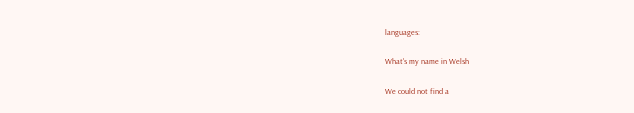languages:

What's my name in Welsh

We could not find a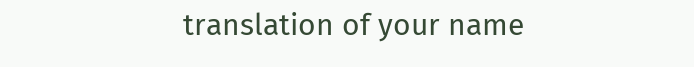translation of your name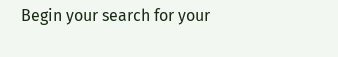Begin your search for your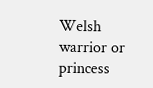Welsh warrior or princess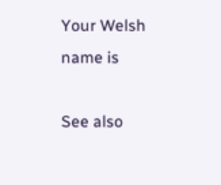Your Welsh name is

See also